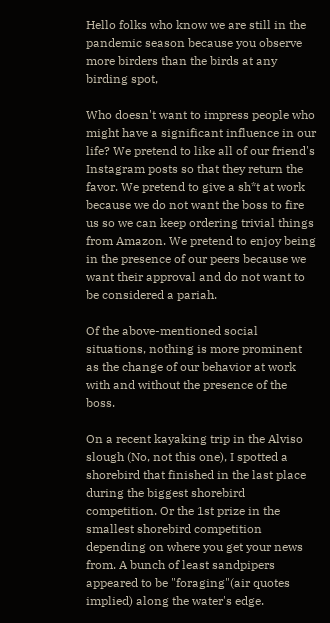Hello folks who know we are still in the pandemic season because you observe more birders than the birds at any birding spot,

Who doesn't want to impress people who might have a significant influence in our life? We pretend to like all of our friend's Instagram posts so that they return the favor. We pretend to give a sh*t at work because we do not want the boss to fire us so we can keep ordering trivial things from Amazon. We pretend to enjoy being in the presence of our peers because we want their approval and do not want to be considered a pariah.

Of the above-mentioned social situations, nothing is more prominent as the change of our behavior at work with and without the presence of the boss.

On a recent kayaking trip in the Alviso slough (No, not this one), I spotted a shorebird that finished in the last place during the biggest shorebird competition. Or the 1st prize in the smallest shorebird competition depending on where you get your news from. A bunch of least sandpipers appeared to be "foraging"(air quotes implied) along the water's edge.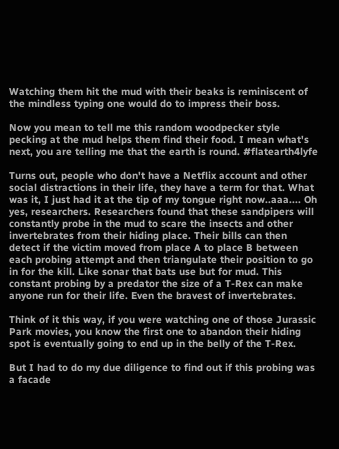Watching them hit the mud with their beaks is reminiscent of the mindless typing one would do to impress their boss.

Now you mean to tell me this random woodpecker style pecking at the mud helps them find their food. I mean what's next, you are telling me that the earth is round. #flatearth4lyfe

Turns out, people who don't have a Netflix account and other social distractions in their life, they have a term for that. What was it, I just had it at the tip of my tongue right now..aaa.... Oh yes, researchers. Researchers found that these sandpipers will constantly probe in the mud to scare the insects and other invertebrates from their hiding place. Their bills can then detect if the victim moved from place A to place B between each probing attempt and then triangulate their position to go in for the kill. Like sonar that bats use but for mud. This constant probing by a predator the size of a T-Rex can make anyone run for their life. Even the bravest of invertebrates.

Think of it this way, if you were watching one of those Jurassic Park movies, you know the first one to abandon their hiding spot is eventually going to end up in the belly of the T-Rex.

But I had to do my due diligence to find out if this probing was a facade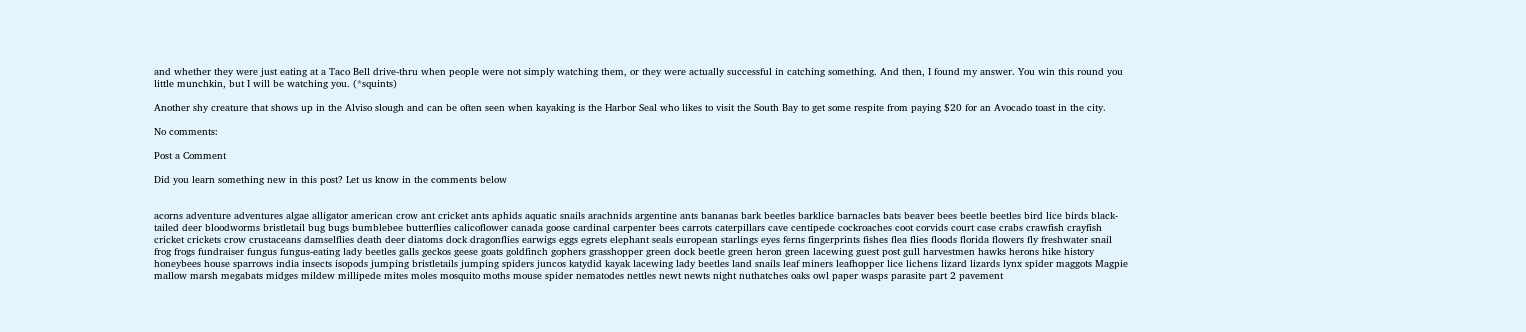and whether they were just eating at a Taco Bell drive-thru when people were not simply watching them, or they were actually successful in catching something. And then, I found my answer. You win this round you little munchkin, but I will be watching you. (*squints)

Another shy creature that shows up in the Alviso slough and can be often seen when kayaking is the Harbor Seal who likes to visit the South Bay to get some respite from paying $20 for an Avocado toast in the city.

No comments:

Post a Comment

Did you learn something new in this post? Let us know in the comments below


acorns adventure adventures algae alligator american crow ant cricket ants aphids aquatic snails arachnids argentine ants bananas bark beetles barklice barnacles bats beaver bees beetle beetles bird lice birds black-tailed deer bloodworms bristletail bug bugs bumblebee butterflies calicoflower canada goose cardinal carpenter bees carrots caterpillars cave centipede cockroaches coot corvids court case crabs crawfish crayfish cricket crickets crow crustaceans damselflies death deer diatoms dock dragonflies earwigs eggs egrets elephant seals european starlings eyes ferns fingerprints fishes flea flies floods florida flowers fly freshwater snail frog frogs fundraiser fungus fungus-eating lady beetles galls geckos geese goats goldfinch gophers grasshopper green dock beetle green heron green lacewing guest post gull harvestmen hawks herons hike history honeybees house sparrows india insects isopods jumping bristletails jumping spiders juncos katydid kayak lacewing lady beetles land snails leaf miners leafhopper lice lichens lizard lizards lynx spider maggots Magpie mallow marsh megabats midges mildew millipede mites moles mosquito moths mouse spider nematodes nettles newt newts night nuthatches oaks owl paper wasps parasite part 2 pavement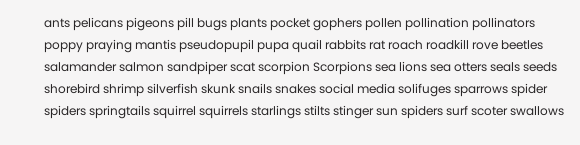ants pelicans pigeons pill bugs plants pocket gophers pollen pollination pollinators poppy praying mantis pseudopupil pupa quail rabbits rat roach roadkill rove beetles salamander salmon sandpiper scat scorpion Scorpions sea lions sea otters seals seeds shorebird shrimp silverfish skunk snails snakes social media solifuges sparrows spider spiders springtails squirrel squirrels starlings stilts stinger sun spiders surf scoter swallows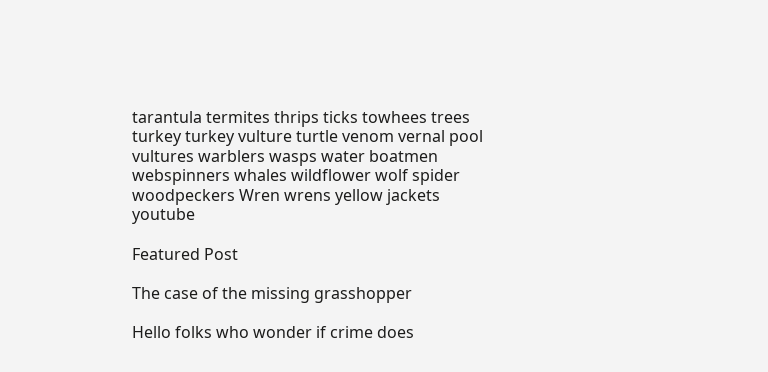tarantula termites thrips ticks towhees trees turkey turkey vulture turtle venom vernal pool vultures warblers wasps water boatmen webspinners whales wildflower wolf spider woodpeckers Wren wrens yellow jackets youtube

Featured Post

The case of the missing grasshopper

Hello folks who wonder if crime does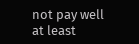not pay well at least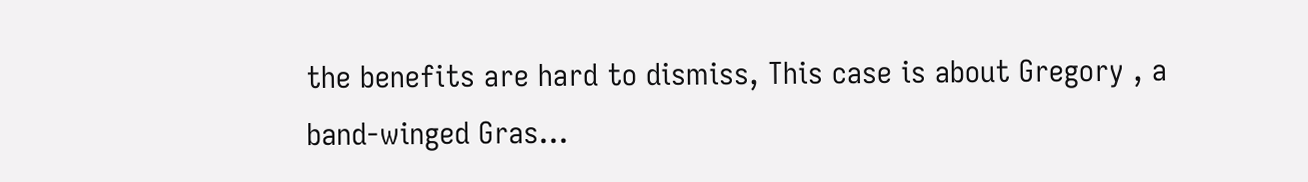the benefits are hard to dismiss, This case is about Gregory , a band-winged Gras...